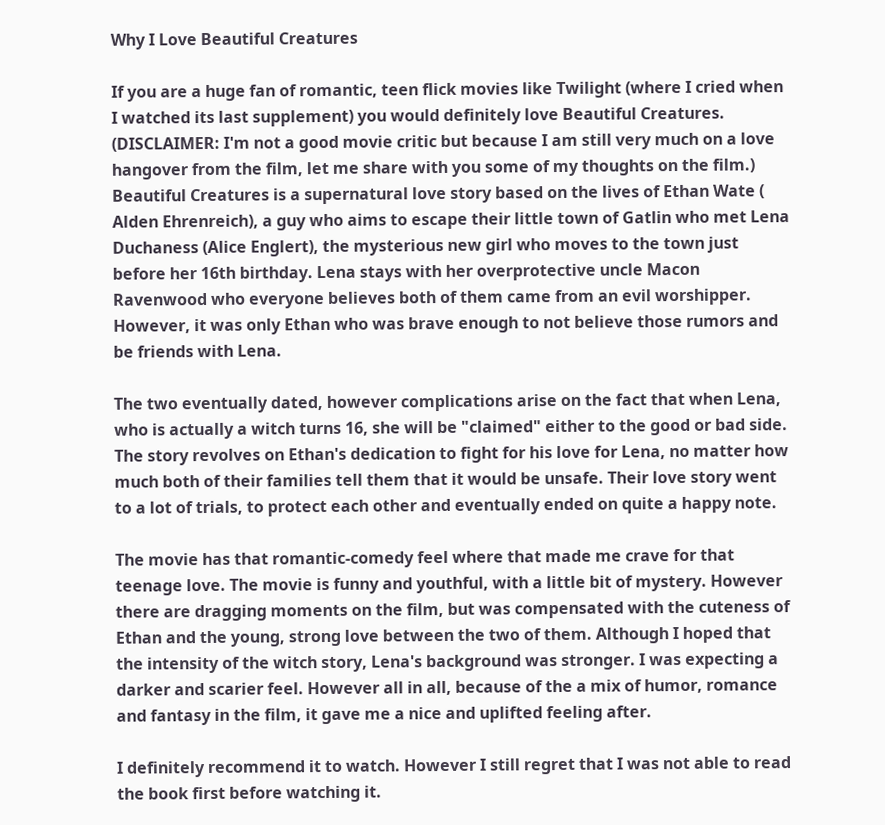Why I Love Beautiful Creatures

If you are a huge fan of romantic, teen flick movies like Twilight (where I cried when I watched its last supplement) you would definitely love Beautiful Creatures. (DISCLAIMER: I'm not a good movie critic but because I am still very much on a love hangover from the film, let me share with you some of my thoughts on the film.)
Beautiful Creatures is a supernatural love story based on the lives of Ethan Wate ( Alden Ehrenreich), a guy who aims to escape their little town of Gatlin who met Lena Duchaness (Alice Englert), the mysterious new girl who moves to the town just before her 16th birthday. Lena stays with her overprotective uncle Macon Ravenwood who everyone believes both of them came from an evil worshipper. However, it was only Ethan who was brave enough to not believe those rumors and be friends with Lena.

The two eventually dated, however complications arise on the fact that when Lena, who is actually a witch turns 16, she will be "claimed" either to the good or bad side. The story revolves on Ethan's dedication to fight for his love for Lena, no matter how much both of their families tell them that it would be unsafe. Their love story went to a lot of trials, to protect each other and eventually ended on quite a happy note.

The movie has that romantic-comedy feel where that made me crave for that teenage love. The movie is funny and youthful, with a little bit of mystery. However there are dragging moments on the film, but was compensated with the cuteness of Ethan and the young, strong love between the two of them. Although I hoped that the intensity of the witch story, Lena's background was stronger. I was expecting a darker and scarier feel. However all in all, because of the a mix of humor, romance and fantasy in the film, it gave me a nice and uplifted feeling after.

I definitely recommend it to watch. However I still regret that I was not able to read the book first before watching it.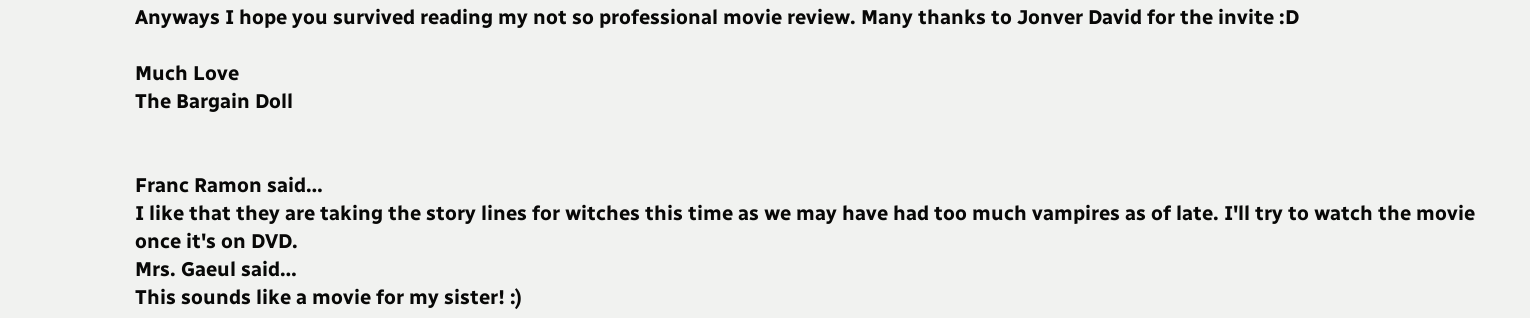Anyways I hope you survived reading my not so professional movie review. Many thanks to Jonver David for the invite :D

Much Love
The Bargain Doll


Franc Ramon said…
I like that they are taking the story lines for witches this time as we may have had too much vampires as of late. I'll try to watch the movie once it's on DVD.
Mrs. Gaeul said…
This sounds like a movie for my sister! :)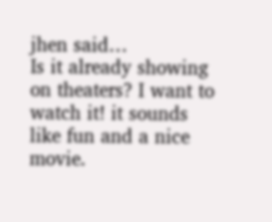jhen said…
Is it already showing on theaters? I want to watch it! it sounds like fun and a nice movie.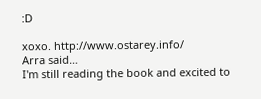:D

xoxo. http://www.ostarey.info/
Arra said…
I'm still reading the book and excited to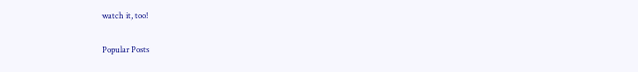watch it, too!

Popular Posts